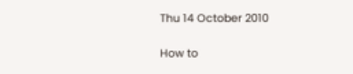Thu 14 October 2010

How to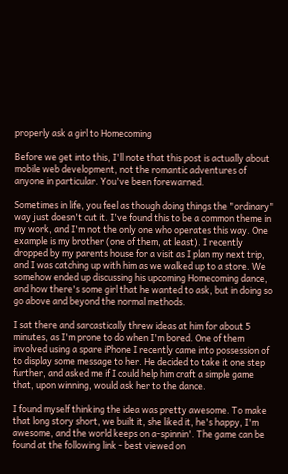properly ask a girl to Homecoming

Before we get into this, I'll note that this post is actually about mobile web development, not the romantic adventures of anyone in particular. You've been forewarned.

Sometimes in life, you feel as though doing things the "ordinary" way just doesn't cut it. I've found this to be a common theme in my work, and I'm not the only one who operates this way. One example is my brother (one of them, at least). I recently dropped by my parents house for a visit as I plan my next trip, and I was catching up with him as we walked up to a store. We somehow ended up discussing his upcoming Homecoming dance, and how there's some girl that he wanted to ask, but in doing so go above and beyond the normal methods.

I sat there and sarcastically threw ideas at him for about 5 minutes, as I'm prone to do when I'm bored. One of them involved using a spare iPhone I recently came into possession of to display some message to her. He decided to take it one step further, and asked me if I could help him craft a simple game that, upon winning, would ask her to the dance.

I found myself thinking the idea was pretty awesome. To make that long story short, we built it, she liked it, he's happy, I'm awesome, and the world keeps on a-spinnin'. The game can be found at the following link - best viewed on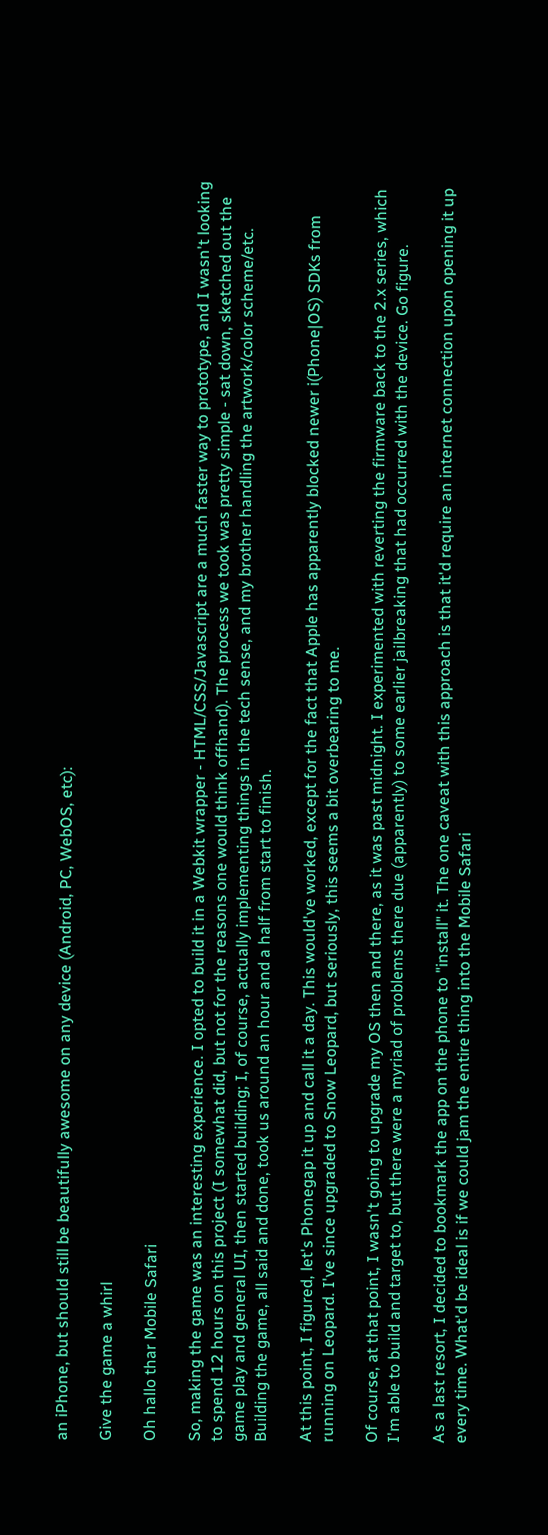an iPhone, but should still be beautifully awesome on any device (Android, PC, WebOS, etc):

Give the game a whirl

Oh hallo thar Mobile Safari

So, making the game was an interesting experience. I opted to build it in a Webkit wrapper - HTML/CSS/Javascript are a much faster way to prototype, and I wasn't looking to spend 12 hours on this project (I somewhat did, but not for the reasons one would think offhand). The process we took was pretty simple - sat down, sketched out the game play and general UI, then started building; I, of course, actually implementing things in the tech sense, and my brother handling the artwork/color scheme/etc. Building the game, all said and done, took us around an hour and a half from start to finish.

At this point, I figured, let's Phonegap it up and call it a day. This would've worked, except for the fact that Apple has apparently blocked newer i(Phone|OS) SDKs from running on Leopard. I've since upgraded to Snow Leopard, but seriously, this seems a bit overbearing to me.

Of course, at that point, I wasn't going to upgrade my OS then and there, as it was past midnight. I experimented with reverting the firmware back to the 2.x series, which I'm able to build and target to, but there were a myriad of problems there due (apparently) to some earlier jailbreaking that had occurred with the device. Go figure.

As a last resort, I decided to bookmark the app on the phone to "install" it. The one caveat with this approach is that it'd require an internet connection upon opening it up every time. What'd be ideal is if we could jam the entire thing into the Mobile Safari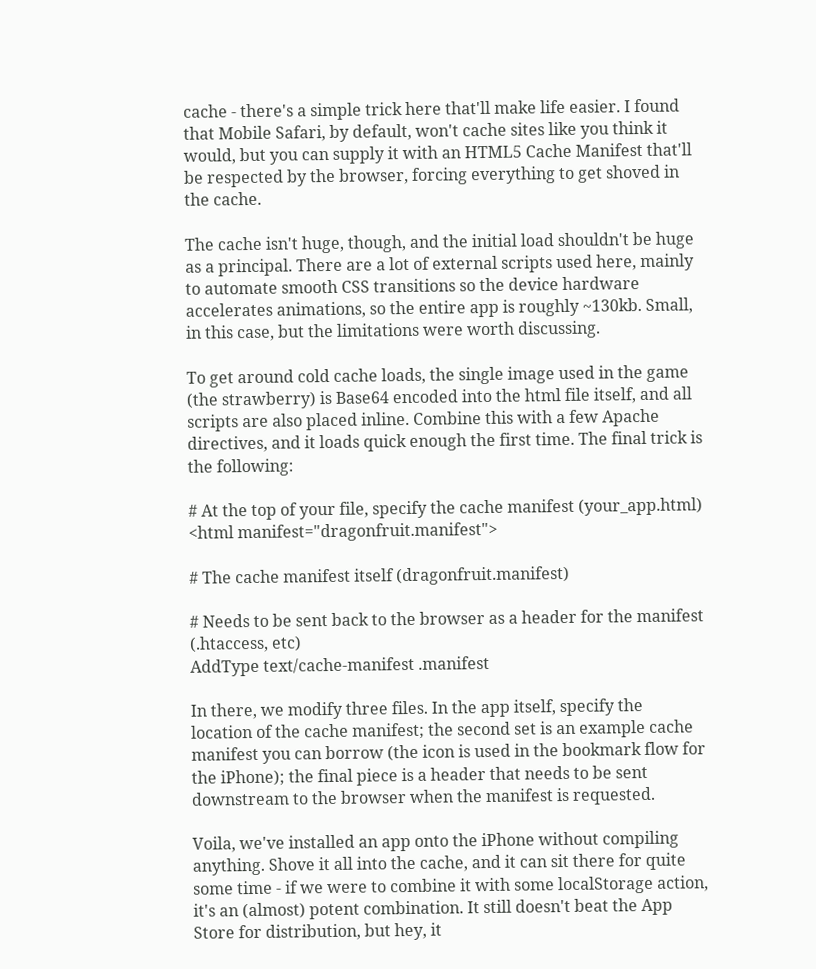cache - there's a simple trick here that'll make life easier. I found that Mobile Safari, by default, won't cache sites like you think it would, but you can supply it with an HTML5 Cache Manifest that'll be respected by the browser, forcing everything to get shoved in the cache.

The cache isn't huge, though, and the initial load shouldn't be huge as a principal. There are a lot of external scripts used here, mainly to automate smooth CSS transitions so the device hardware accelerates animations, so the entire app is roughly ~130kb. Small, in this case, but the limitations were worth discussing.

To get around cold cache loads, the single image used in the game (the strawberry) is Base64 encoded into the html file itself, and all scripts are also placed inline. Combine this with a few Apache directives, and it loads quick enough the first time. The final trick is the following:

# At the top of your file, specify the cache manifest (your_app.html)
<html manifest="dragonfruit.manifest">

# The cache manifest itself (dragonfruit.manifest)

# Needs to be sent back to the browser as a header for the manifest (.htaccess, etc)
AddType text/cache-manifest .manifest

In there, we modify three files. In the app itself, specify the location of the cache manifest; the second set is an example cache manifest you can borrow (the icon is used in the bookmark flow for the iPhone); the final piece is a header that needs to be sent downstream to the browser when the manifest is requested.

Voila, we've installed an app onto the iPhone without compiling anything. Shove it all into the cache, and it can sit there for quite some time - if we were to combine it with some localStorage action, it's an (almost) potent combination. It still doesn't beat the App Store for distribution, but hey, it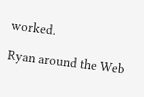worked.

Ryan around the Web